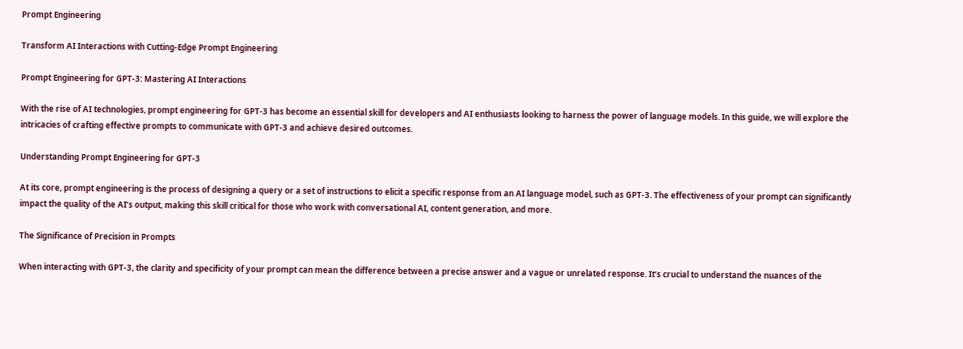Prompt Engineering

Transform AI Interactions with Cutting-Edge Prompt Engineering

Prompt Engineering for GPT-3: Mastering AI Interactions

With the rise of AI technologies, prompt engineering for GPT-3 has become an essential skill for developers and AI enthusiasts looking to harness the power of language models. In this guide, we will explore the intricacies of crafting effective prompts to communicate with GPT-3 and achieve desired outcomes.

Understanding Prompt Engineering for GPT-3

At its core, prompt engineering is the process of designing a query or a set of instructions to elicit a specific response from an AI language model, such as GPT-3. The effectiveness of your prompt can significantly impact the quality of the AI’s output, making this skill critical for those who work with conversational AI, content generation, and more.

The Significance of Precision in Prompts

When interacting with GPT-3, the clarity and specificity of your prompt can mean the difference between a precise answer and a vague or unrelated response. It’s crucial to understand the nuances of the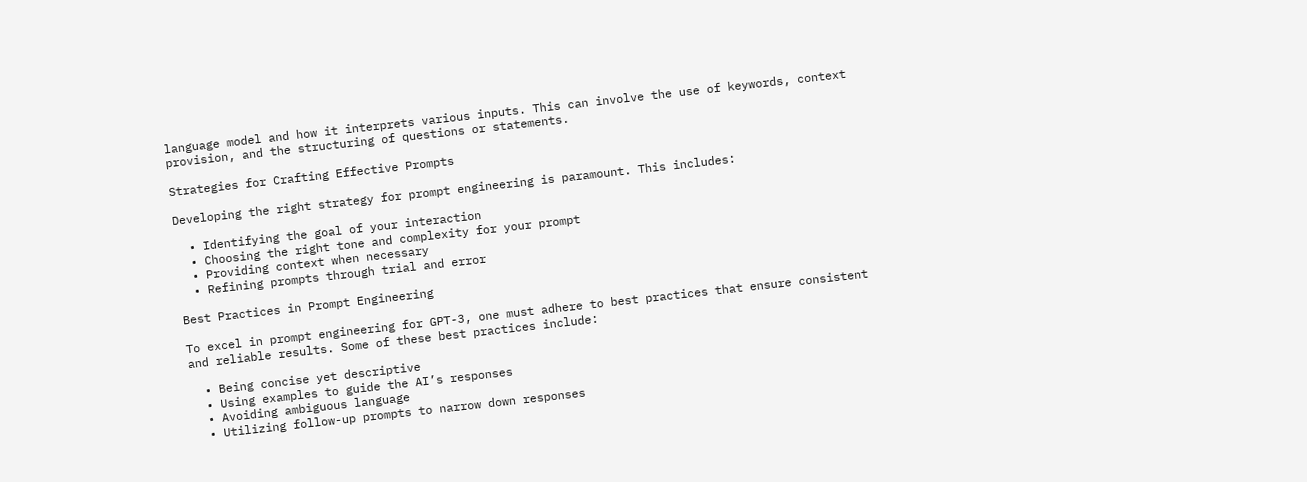language model and how it interprets various inputs. This can involve the use of keywords, context provision, and the structuring of questions or statements.

Strategies for Crafting Effective Prompts

Developing the right strategy for prompt engineering is paramount. This includes:

  • Identifying the goal of your interaction
  • Choosing the right tone and complexity for your prompt
  • Providing context when necessary
  • Refining prompts through trial and error

Best Practices in Prompt Engineering

To excel in prompt engineering for GPT-3, one must adhere to best practices that ensure consistent and reliable results. Some of these best practices include:

  • Being concise yet descriptive
  • Using examples to guide the AI’s responses
  • Avoiding ambiguous language
  • Utilizing follow-up prompts to narrow down responses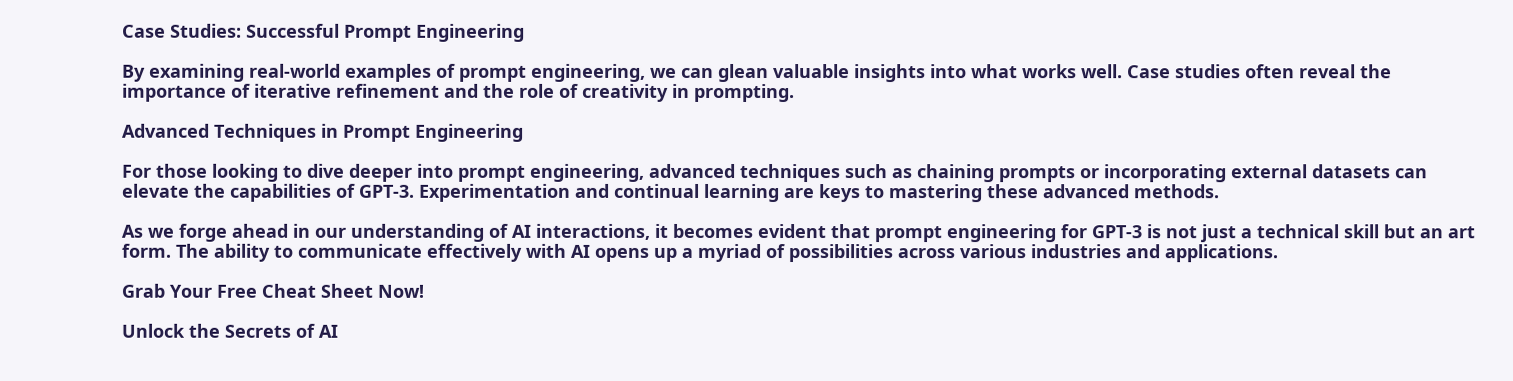Case Studies: Successful Prompt Engineering

By examining real-world examples of prompt engineering, we can glean valuable insights into what works well. Case studies often reveal the importance of iterative refinement and the role of creativity in prompting.

Advanced Techniques in Prompt Engineering

For those looking to dive deeper into prompt engineering, advanced techniques such as chaining prompts or incorporating external datasets can elevate the capabilities of GPT-3. Experimentation and continual learning are keys to mastering these advanced methods.

As we forge ahead in our understanding of AI interactions, it becomes evident that prompt engineering for GPT-3 is not just a technical skill but an art form. The ability to communicate effectively with AI opens up a myriad of possibilities across various industries and applications.

Grab Your Free Cheat Sheet Now!

Unlock the Secrets of AI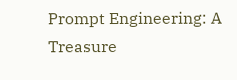Prompt Engineering: A Treasure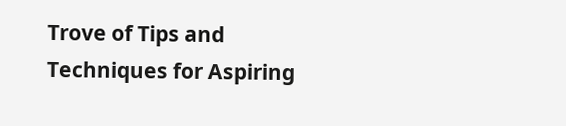Trove of Tips and Techniques for Aspiring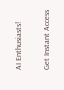AI Enthusiasts!

Get Instant Access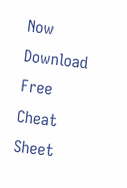Now
Download Free Cheat Sheet